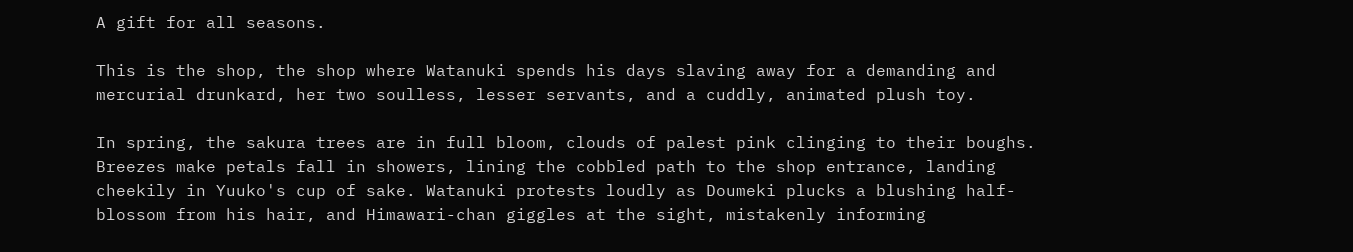A gift for all seasons.

This is the shop, the shop where Watanuki spends his days slaving away for a demanding and mercurial drunkard, her two soulless, lesser servants, and a cuddly, animated plush toy.

In spring, the sakura trees are in full bloom, clouds of palest pink clinging to their boughs. Breezes make petals fall in showers, lining the cobbled path to the shop entrance, landing cheekily in Yuuko's cup of sake. Watanuki protests loudly as Doumeki plucks a blushing half-blossom from his hair, and Himawari-chan giggles at the sight, mistakenly informing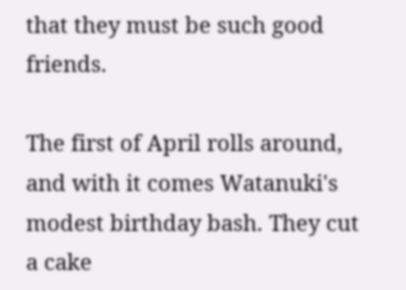that they must be such good friends.

The first of April rolls around, and with it comes Watanuki's modest birthday bash. They cut a cake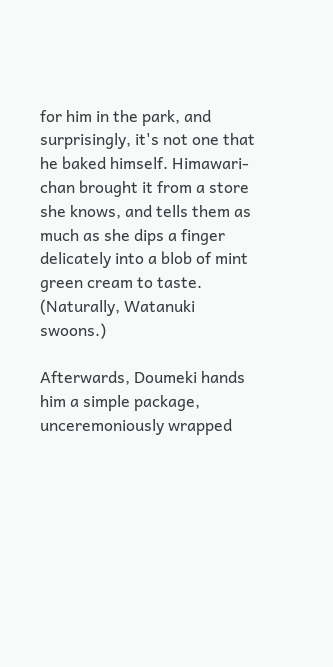for him in the park, and surprisingly, it's not one that he baked himself. Himawari-chan brought it from a store she knows, and tells them as much as she dips a finger delicately into a blob of mint green cream to taste. (Naturally, Watanuki swoons.)

Afterwards, Doumeki hands him a simple package, unceremoniously wrapped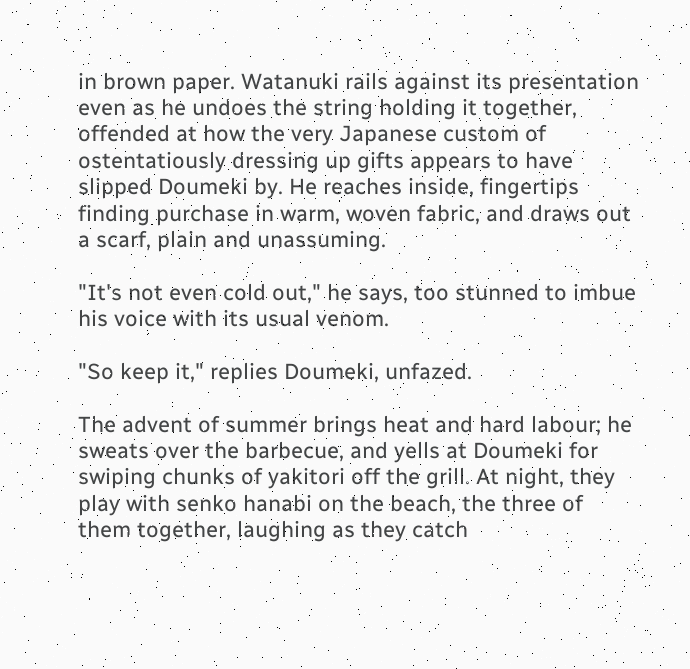in brown paper. Watanuki rails against its presentation even as he undoes the string holding it together, offended at how the very Japanese custom of ostentatiously dressing up gifts appears to have slipped Doumeki by. He reaches inside, fingertips finding purchase in warm, woven fabric, and draws out a scarf, plain and unassuming.

"It's not even cold out," he says, too stunned to imbue his voice with its usual venom.

"So keep it," replies Doumeki, unfazed.

The advent of summer brings heat and hard labour; he sweats over the barbecue, and yells at Doumeki for swiping chunks of yakitori off the grill. At night, they play with senko hanabi on the beach, the three of them together, laughing as they catch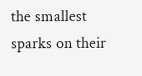the smallest sparks on their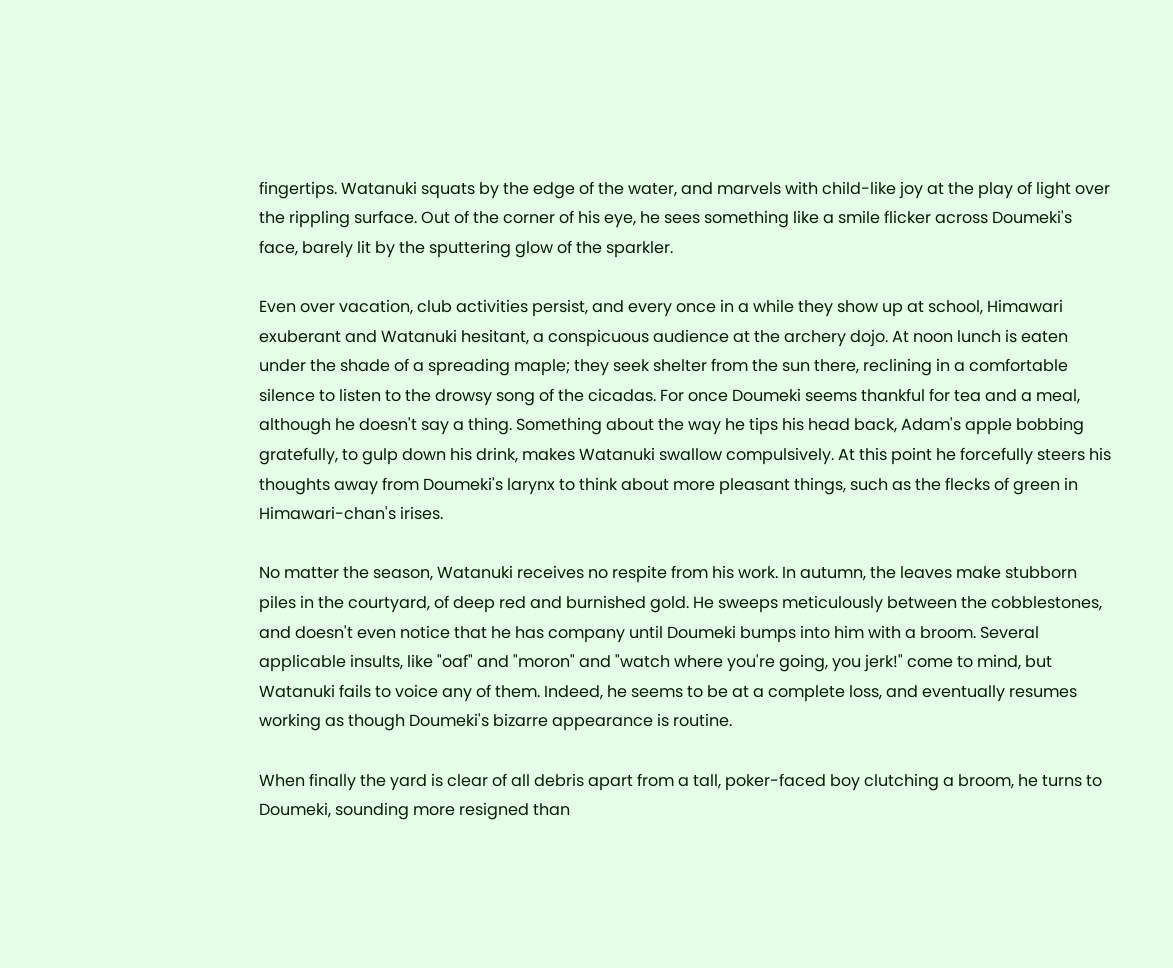fingertips. Watanuki squats by the edge of the water, and marvels with child-like joy at the play of light over the rippling surface. Out of the corner of his eye, he sees something like a smile flicker across Doumeki's face, barely lit by the sputtering glow of the sparkler.

Even over vacation, club activities persist, and every once in a while they show up at school, Himawari exuberant and Watanuki hesitant, a conspicuous audience at the archery dojo. At noon lunch is eaten under the shade of a spreading maple; they seek shelter from the sun there, reclining in a comfortable silence to listen to the drowsy song of the cicadas. For once Doumeki seems thankful for tea and a meal, although he doesn't say a thing. Something about the way he tips his head back, Adam's apple bobbing gratefully, to gulp down his drink, makes Watanuki swallow compulsively. At this point he forcefully steers his thoughts away from Doumeki's larynx to think about more pleasant things, such as the flecks of green in Himawari-chan's irises.

No matter the season, Watanuki receives no respite from his work. In autumn, the leaves make stubborn piles in the courtyard, of deep red and burnished gold. He sweeps meticulously between the cobblestones, and doesn't even notice that he has company until Doumeki bumps into him with a broom. Several applicable insults, like "oaf" and "moron" and "watch where you're going, you jerk!" come to mind, but Watanuki fails to voice any of them. Indeed, he seems to be at a complete loss, and eventually resumes working as though Doumeki's bizarre appearance is routine.

When finally the yard is clear of all debris apart from a tall, poker-faced boy clutching a broom, he turns to Doumeki, sounding more resigned than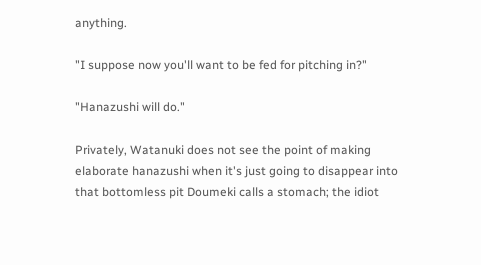anything.

"I suppose now you'll want to be fed for pitching in?"

"Hanazushi will do."

Privately, Watanuki does not see the point of making elaborate hanazushi when it's just going to disappear into that bottomless pit Doumeki calls a stomach; the idiot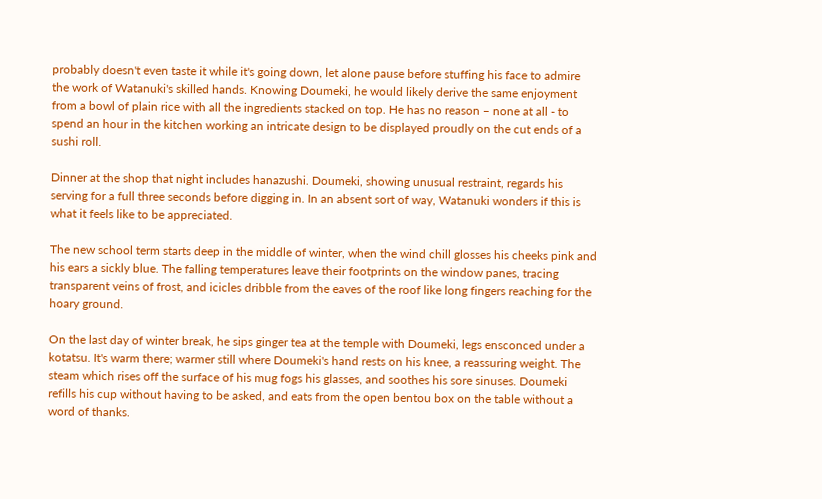probably doesn't even taste it while it's going down, let alone pause before stuffing his face to admire the work of Watanuki's skilled hands. Knowing Doumeki, he would likely derive the same enjoyment from a bowl of plain rice with all the ingredients stacked on top. He has no reason – none at all - to spend an hour in the kitchen working an intricate design to be displayed proudly on the cut ends of a sushi roll.

Dinner at the shop that night includes hanazushi. Doumeki, showing unusual restraint, regards his serving for a full three seconds before digging in. In an absent sort of way, Watanuki wonders if this is what it feels like to be appreciated.

The new school term starts deep in the middle of winter, when the wind chill glosses his cheeks pink and his ears a sickly blue. The falling temperatures leave their footprints on the window panes, tracing transparent veins of frost, and icicles dribble from the eaves of the roof like long fingers reaching for the hoary ground.

On the last day of winter break, he sips ginger tea at the temple with Doumeki, legs ensconced under a kotatsu. It's warm there; warmer still where Doumeki's hand rests on his knee, a reassuring weight. The steam which rises off the surface of his mug fogs his glasses, and soothes his sore sinuses. Doumeki refills his cup without having to be asked, and eats from the open bentou box on the table without a word of thanks.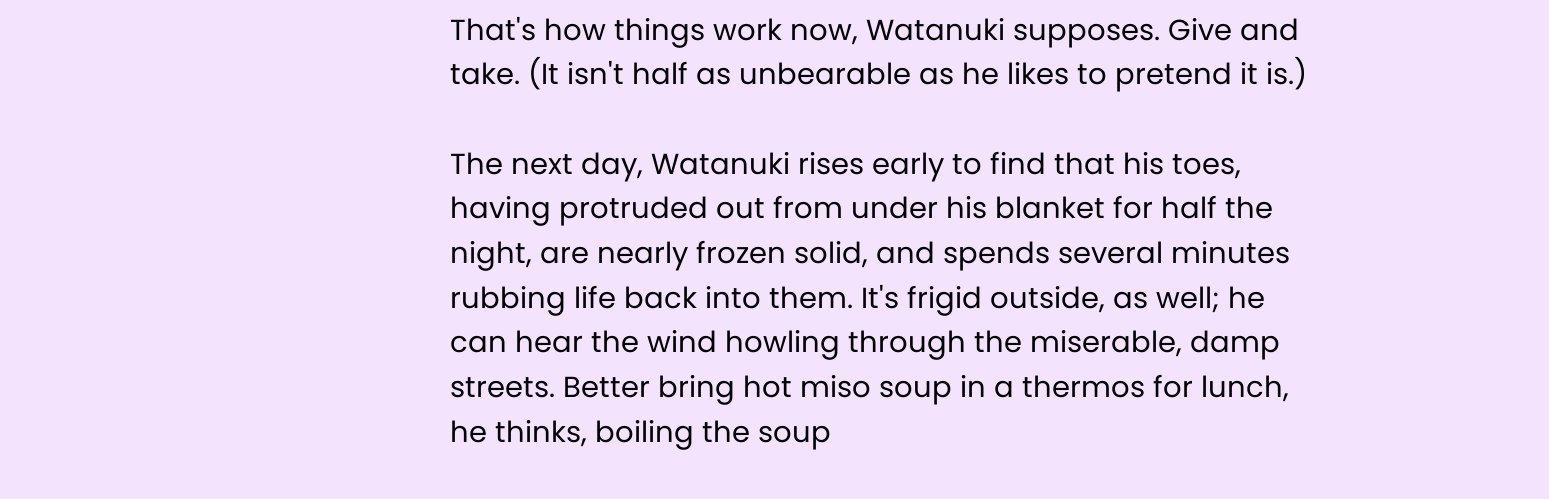That's how things work now, Watanuki supposes. Give and take. (It isn't half as unbearable as he likes to pretend it is.)

The next day, Watanuki rises early to find that his toes, having protruded out from under his blanket for half the night, are nearly frozen solid, and spends several minutes rubbing life back into them. It's frigid outside, as well; he can hear the wind howling through the miserable, damp streets. Better bring hot miso soup in a thermos for lunch, he thinks, boiling the soup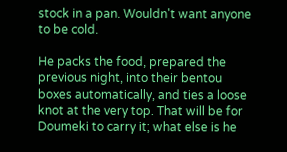stock in a pan. Wouldn't want anyone to be cold.

He packs the food, prepared the previous night, into their bentou boxes automatically, and ties a loose knot at the very top. That will be for Doumeki to carry it; what else is he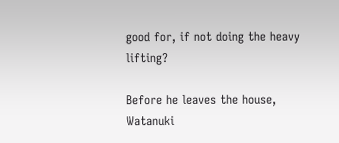good for, if not doing the heavy lifting?

Before he leaves the house, Watanuki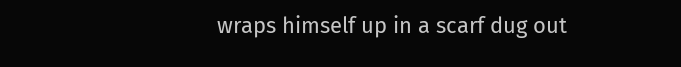wraps himself up in a scarf dug out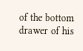of the bottom drawer of his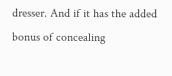dresser. And if it has the added bonus of concealing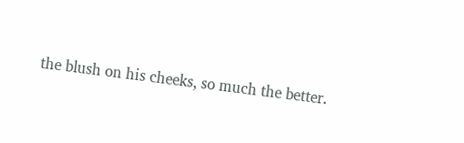the blush on his cheeks, so much the better.